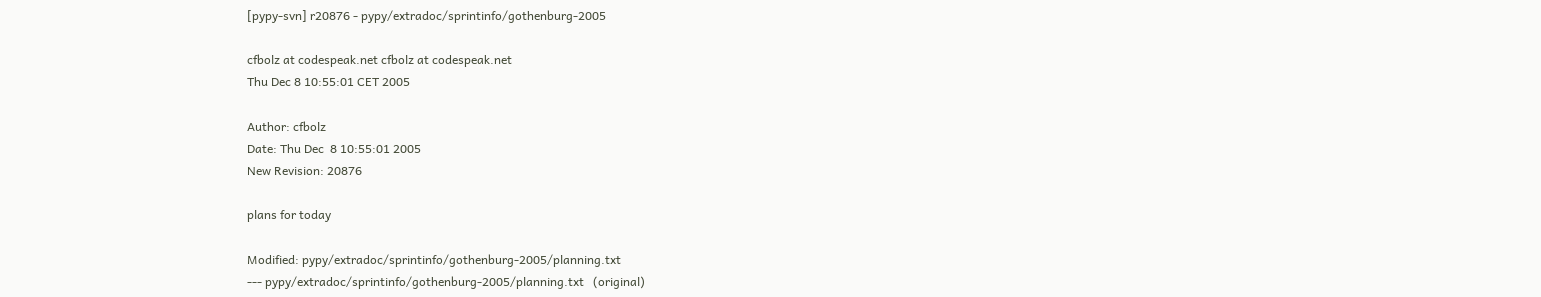[pypy-svn] r20876 - pypy/extradoc/sprintinfo/gothenburg-2005

cfbolz at codespeak.net cfbolz at codespeak.net
Thu Dec 8 10:55:01 CET 2005

Author: cfbolz
Date: Thu Dec  8 10:55:01 2005
New Revision: 20876

plans for today

Modified: pypy/extradoc/sprintinfo/gothenburg-2005/planning.txt
--- pypy/extradoc/sprintinfo/gothenburg-2005/planning.txt   (original)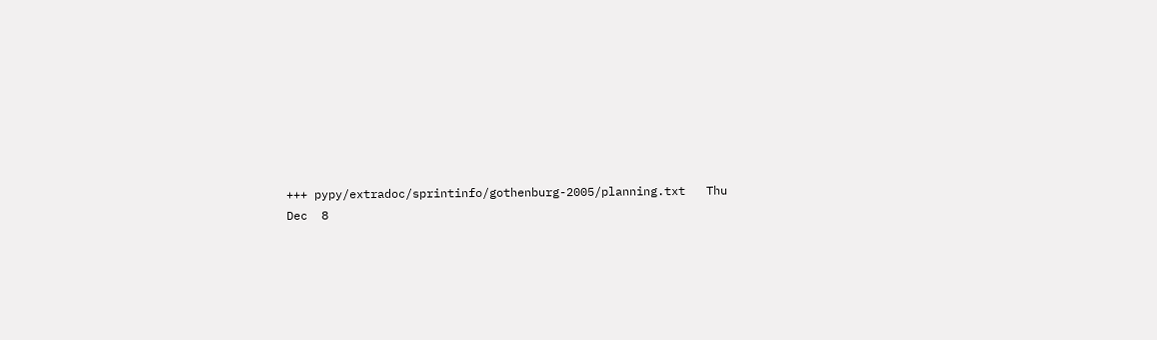+++ pypy/extradoc/sprintinfo/gothenburg-2005/planning.txt   Thu Dec  8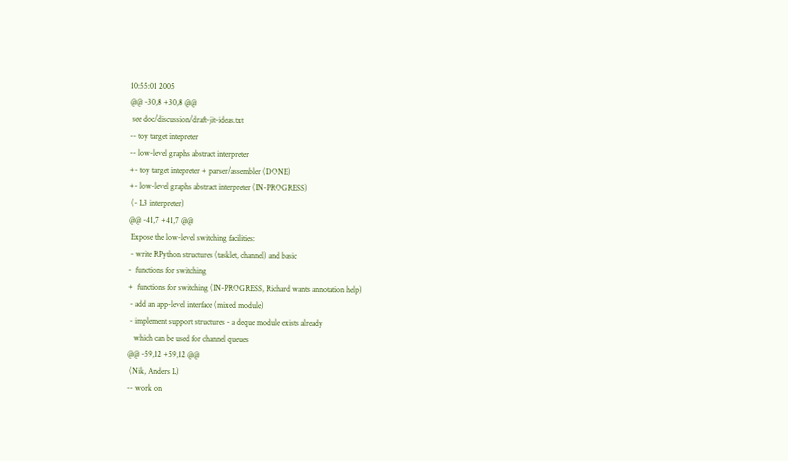10:55:01 2005
@@ -30,8 +30,8 @@
 see doc/discussion/draft-jit-ideas.txt
-- toy target intepreter
-- low-level graphs abstract interpreter
+- toy target intepreter + parser/assembler (DONE)
+- low-level graphs abstract interpreter (IN-PROGRESS)
 (- L3 interpreter)
@@ -41,7 +41,7 @@
 Expose the low-level switching facilities:
 - write RPython structures (tasklet, channel) and basic
-  functions for switching
+  functions for switching (IN-PROGRESS, Richard wants annotation help)
 - add an app-level interface (mixed module)
 - implement support structures - a deque module exists already
   which can be used for channel queues
@@ -59,12 +59,12 @@
 (Nik, Anders L)
-- work on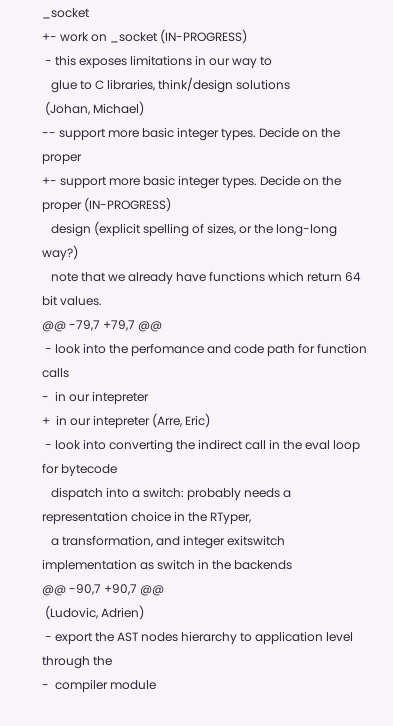_socket
+- work on _socket (IN-PROGRESS)
 - this exposes limitations in our way to
   glue to C libraries, think/design solutions
 (Johan, Michael)
-- support more basic integer types. Decide on the proper
+- support more basic integer types. Decide on the proper (IN-PROGRESS)
   design (explicit spelling of sizes, or the long-long way?)
   note that we already have functions which return 64 bit values.
@@ -79,7 +79,7 @@
 - look into the perfomance and code path for function calls
-  in our intepreter
+  in our intepreter (Arre, Eric)
 - look into converting the indirect call in the eval loop for bytecode
   dispatch into a switch: probably needs a representation choice in the RTyper,
   a transformation, and integer exitswitch implementation as switch in the backends
@@ -90,7 +90,7 @@
 (Ludovic, Adrien)
 - export the AST nodes hierarchy to application level through the
-  compiler module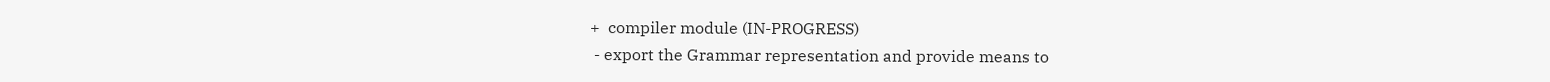+  compiler module (IN-PROGRESS)
 - export the Grammar representation and provide means to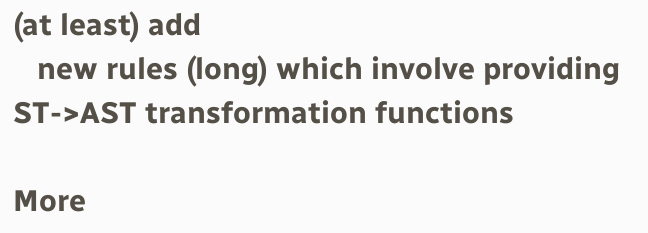(at least) add
   new rules (long) which involve providing ST->AST transformation functions

More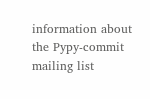information about the Pypy-commit mailing list